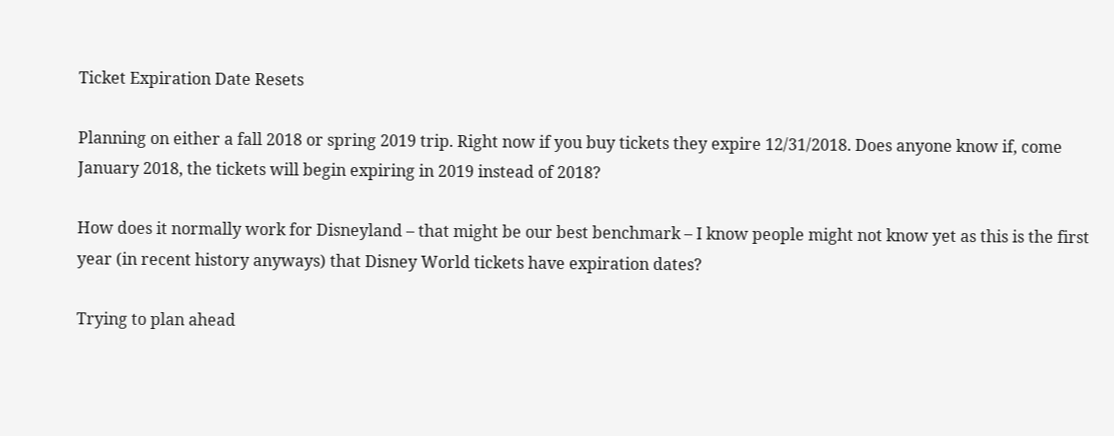Ticket Expiration Date Resets

Planning on either a fall 2018 or spring 2019 trip. Right now if you buy tickets they expire 12/31/2018. Does anyone know if, come January 2018, the tickets will begin expiring in 2019 instead of 2018?

How does it normally work for Disneyland – that might be our best benchmark – I know people might not know yet as this is the first year (in recent history anyways) that Disney World tickets have expiration dates?

Trying to plan ahead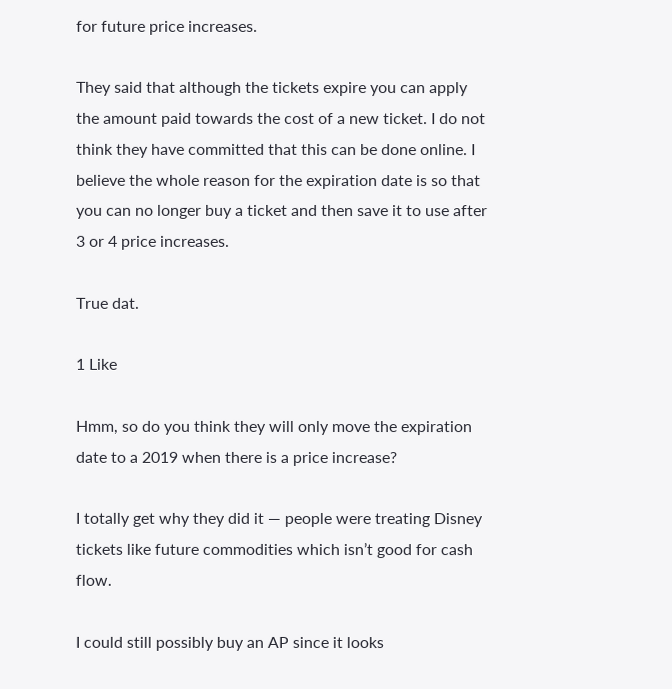for future price increases.

They said that although the tickets expire you can apply the amount paid towards the cost of a new ticket. I do not think they have committed that this can be done online. I believe the whole reason for the expiration date is so that you can no longer buy a ticket and then save it to use after 3 or 4 price increases.

True dat.

1 Like

Hmm, so do you think they will only move the expiration date to a 2019 when there is a price increase?

I totally get why they did it — people were treating Disney tickets like future commodities which isn’t good for cash flow.

I could still possibly buy an AP since it looks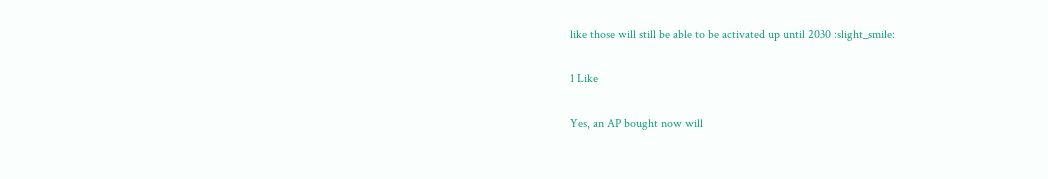like those will still be able to be activated up until 2030 :slight_smile:

1 Like

Yes, an AP bought now will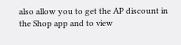also allow you to get the AP discount in the Shop app and to view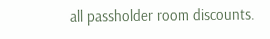all passholder room discounts.